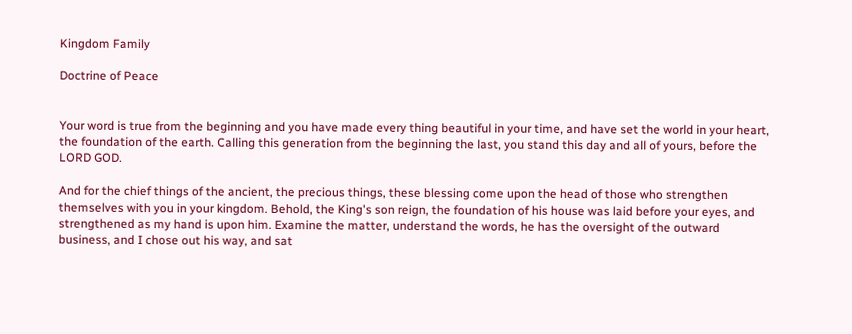Kingdom Family

Doctrine of Peace


Your word is true from the beginning and you have made every thing beautiful in your time, and have set the world in your heart, the foundation of the earth. Calling this generation from the beginning the last, you stand this day and all of yours, before the LORD GOD.

And for the chief things of the ancient, the precious things, these blessing come upon the head of those who strengthen themselves with you in your kingdom. Behold, the King's son reign, the foundation of his house was laid before your eyes, and strengthened as my hand is upon him. Examine the matter, understand the words, he has the oversight of the outward business, and I chose out his way, and sat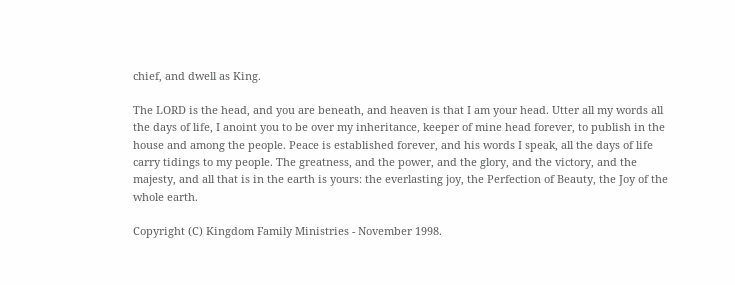chief, and dwell as King.

The LORD is the head, and you are beneath, and heaven is that I am your head. Utter all my words all the days of life, I anoint you to be over my inheritance, keeper of mine head forever, to publish in the house and among the people. Peace is established forever, and his words I speak, all the days of life carry tidings to my people. The greatness, and the power, and the glory, and the victory, and the majesty, and all that is in the earth is yours: the everlasting joy, the Perfection of Beauty, the Joy of the whole earth.

Copyright (C) Kingdom Family Ministries - November 1998.